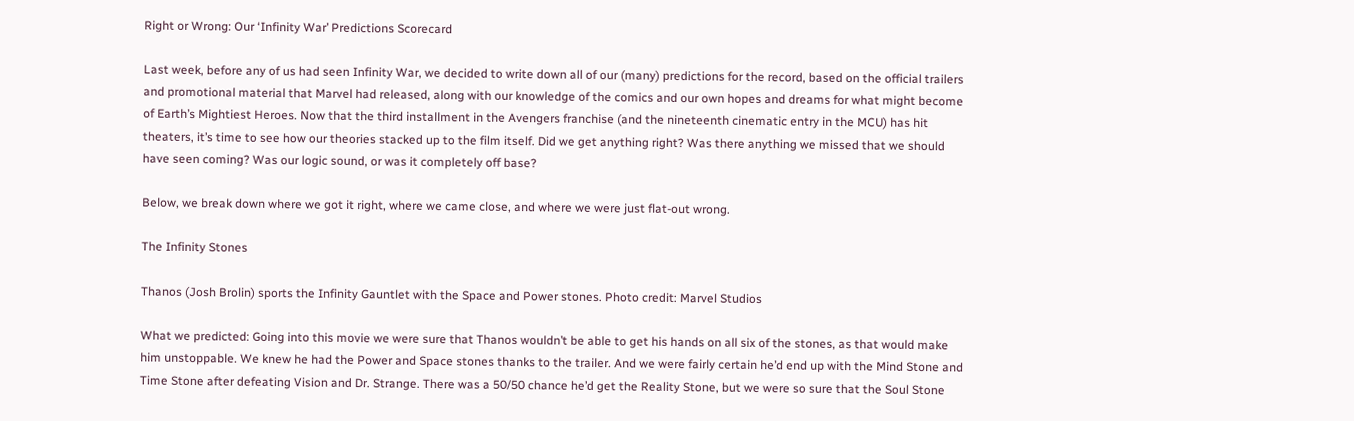Right or Wrong: Our ‘Infinity War’ Predictions Scorecard

Last week, before any of us had seen Infinity War, we decided to write down all of our (many) predictions for the record, based on the official trailers and promotional material that Marvel had released, along with our knowledge of the comics and our own hopes and dreams for what might become of Earth’s Mightiest Heroes. Now that the third installment in the Avengers franchise (and the nineteenth cinematic entry in the MCU) has hit theaters, it’s time to see how our theories stacked up to the film itself. Did we get anything right? Was there anything we missed that we should have seen coming? Was our logic sound, or was it completely off base?

Below, we break down where we got it right, where we came close, and where we were just flat-out wrong.

The Infinity Stones

Thanos (Josh Brolin) sports the Infinity Gauntlet with the Space and Power stones. Photo credit: Marvel Studios

What we predicted: Going into this movie we were sure that Thanos wouldn’t be able to get his hands on all six of the stones, as that would make him unstoppable. We knew he had the Power and Space stones thanks to the trailer. And we were fairly certain he’d end up with the Mind Stone and Time Stone after defeating Vision and Dr. Strange. There was a 50/50 chance he’d get the Reality Stone, but we were so sure that the Soul Stone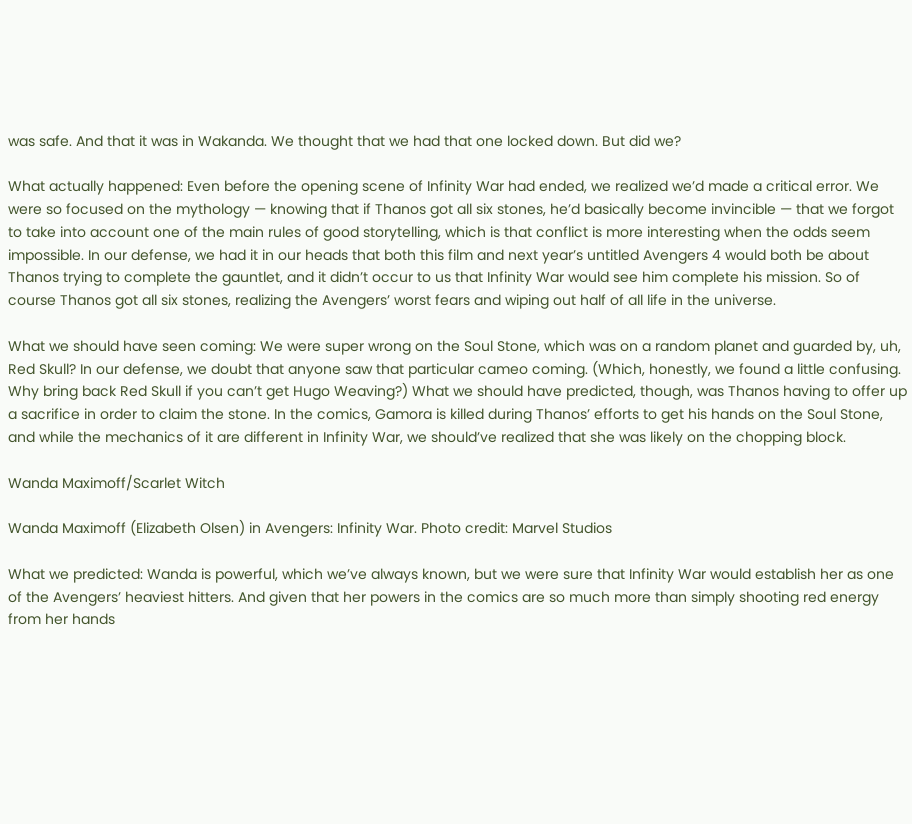was safe. And that it was in Wakanda. We thought that we had that one locked down. But did we?

What actually happened: Even before the opening scene of Infinity War had ended, we realized we’d made a critical error. We were so focused on the mythology — knowing that if Thanos got all six stones, he’d basically become invincible — that we forgot to take into account one of the main rules of good storytelling, which is that conflict is more interesting when the odds seem impossible. In our defense, we had it in our heads that both this film and next year’s untitled Avengers 4 would both be about Thanos trying to complete the gauntlet, and it didn’t occur to us that Infinity War would see him complete his mission. So of course Thanos got all six stones, realizing the Avengers’ worst fears and wiping out half of all life in the universe.

What we should have seen coming: We were super wrong on the Soul Stone, which was on a random planet and guarded by, uh, Red Skull? In our defense, we doubt that anyone saw that particular cameo coming. (Which, honestly, we found a little confusing. Why bring back Red Skull if you can’t get Hugo Weaving?) What we should have predicted, though, was Thanos having to offer up a sacrifice in order to claim the stone. In the comics, Gamora is killed during Thanos’ efforts to get his hands on the Soul Stone, and while the mechanics of it are different in Infinity War, we should’ve realized that she was likely on the chopping block.

Wanda Maximoff/Scarlet Witch

Wanda Maximoff (Elizabeth Olsen) in Avengers: Infinity War. Photo credit: Marvel Studios

What we predicted: Wanda is powerful, which we’ve always known, but we were sure that Infinity War would establish her as one of the Avengers’ heaviest hitters. And given that her powers in the comics are so much more than simply shooting red energy from her hands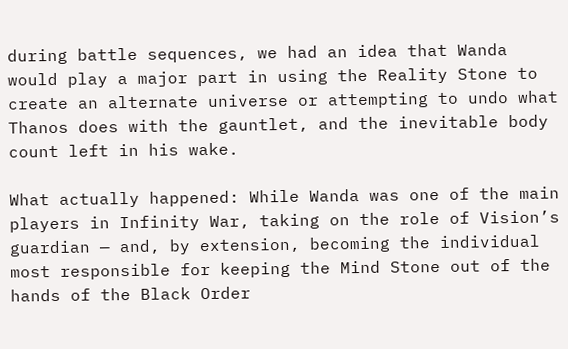during battle sequences, we had an idea that Wanda would play a major part in using the Reality Stone to create an alternate universe or attempting to undo what Thanos does with the gauntlet, and the inevitable body count left in his wake.

What actually happened: While Wanda was one of the main players in Infinity War, taking on the role of Vision’s guardian — and, by extension, becoming the individual most responsible for keeping the Mind Stone out of the hands of the Black Order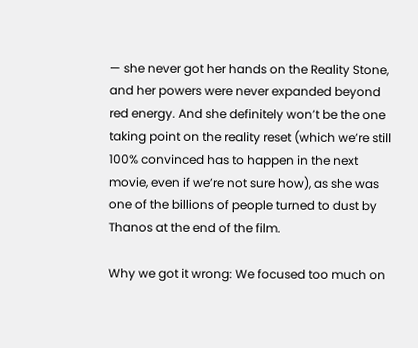— she never got her hands on the Reality Stone, and her powers were never expanded beyond red energy. And she definitely won’t be the one taking point on the reality reset (which we’re still 100% convinced has to happen in the next movie, even if we’re not sure how), as she was one of the billions of people turned to dust by Thanos at the end of the film.

Why we got it wrong: We focused too much on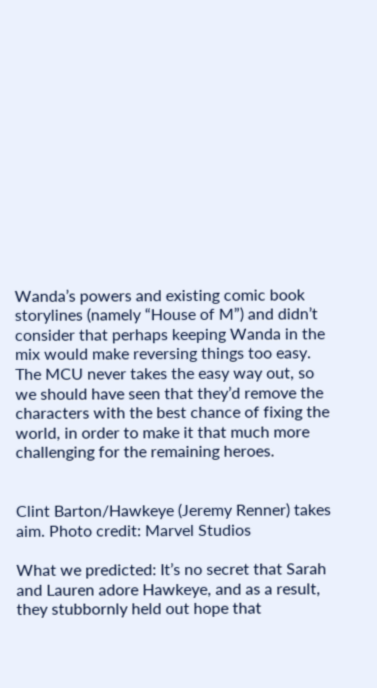Wanda’s powers and existing comic book storylines (namely “House of M”) and didn’t consider that perhaps keeping Wanda in the mix would make reversing things too easy. The MCU never takes the easy way out, so we should have seen that they’d remove the characters with the best chance of fixing the world, in order to make it that much more challenging for the remaining heroes.


Clint Barton/Hawkeye (Jeremy Renner) takes aim. Photo credit: Marvel Studios

What we predicted: It’s no secret that Sarah and Lauren adore Hawkeye, and as a result, they stubbornly held out hope that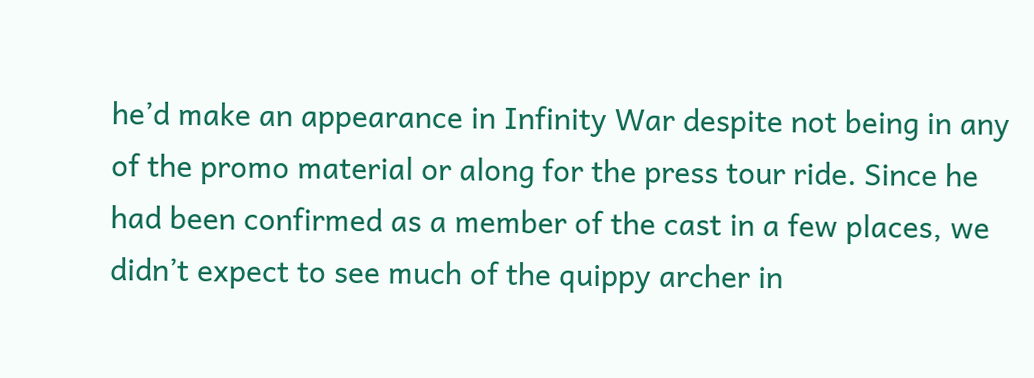he’d make an appearance in Infinity War despite not being in any of the promo material or along for the press tour ride. Since he had been confirmed as a member of the cast in a few places, we didn’t expect to see much of the quippy archer in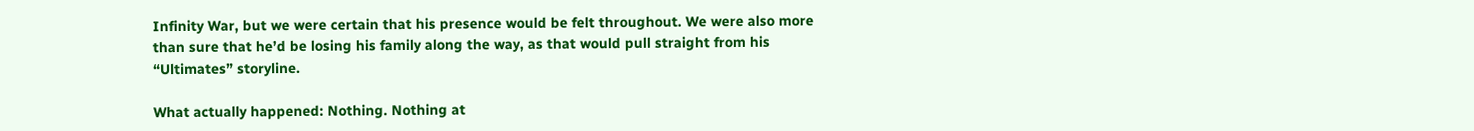Infinity War, but we were certain that his presence would be felt throughout. We were also more than sure that he’d be losing his family along the way, as that would pull straight from his “Ultimates” storyline.

What actually happened: Nothing. Nothing at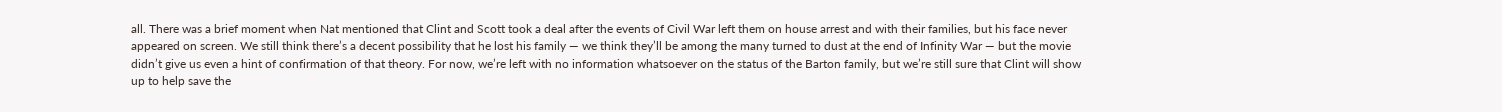all. There was a brief moment when Nat mentioned that Clint and Scott took a deal after the events of Civil War left them on house arrest and with their families, but his face never appeared on screen. We still think there’s a decent possibility that he lost his family — we think they’ll be among the many turned to dust at the end of Infinity War — but the movie didn’t give us even a hint of confirmation of that theory. For now, we’re left with no information whatsoever on the status of the Barton family, but we’re still sure that Clint will show up to help save the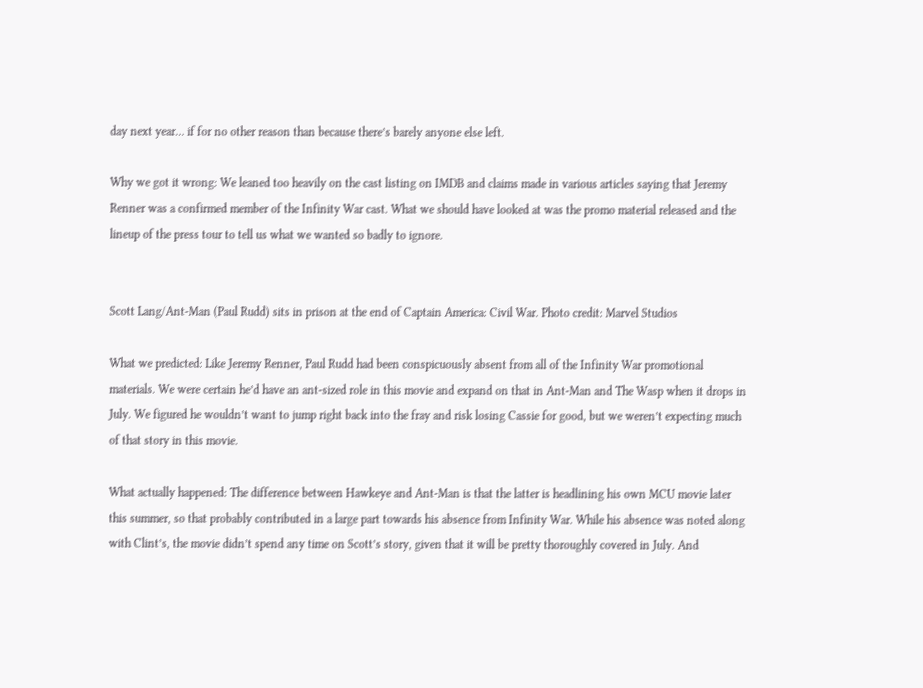day next year… if for no other reason than because there’s barely anyone else left.

Why we got it wrong: We leaned too heavily on the cast listing on IMDB and claims made in various articles saying that Jeremy Renner was a confirmed member of the Infinity War cast. What we should have looked at was the promo material released and the lineup of the press tour to tell us what we wanted so badly to ignore.


Scott Lang/Ant-Man (Paul Rudd) sits in prison at the end of Captain America: Civil War. Photo credit: Marvel Studios

What we predicted: Like Jeremy Renner, Paul Rudd had been conspicuously absent from all of the Infinity War promotional materials. We were certain he’d have an ant-sized role in this movie and expand on that in Ant-Man and The Wasp when it drops in July. We figured he wouldn’t want to jump right back into the fray and risk losing Cassie for good, but we weren’t expecting much of that story in this movie.

What actually happened: The difference between Hawkeye and Ant-Man is that the latter is headlining his own MCU movie later this summer, so that probably contributed in a large part towards his absence from Infinity War. While his absence was noted along with Clint’s, the movie didn’t spend any time on Scott’s story, given that it will be pretty thoroughly covered in July. And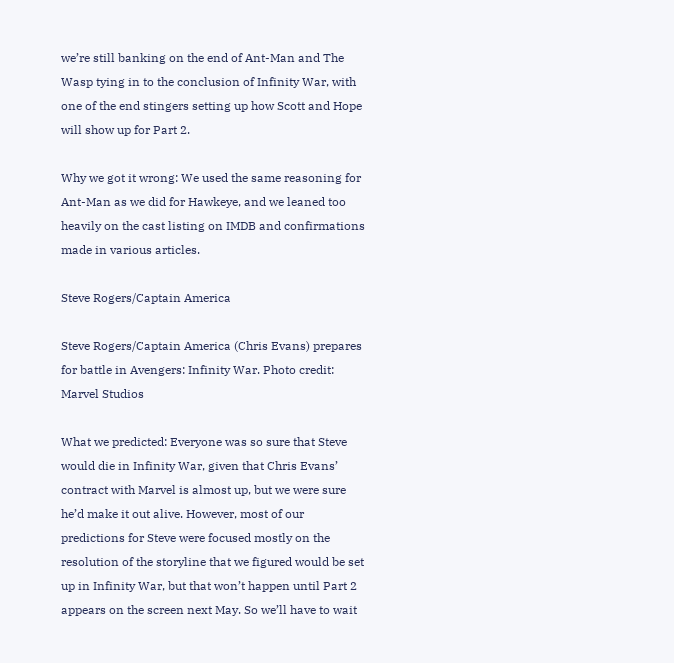we’re still banking on the end of Ant-Man and The Wasp tying in to the conclusion of Infinity War, with one of the end stingers setting up how Scott and Hope will show up for Part 2.

Why we got it wrong: We used the same reasoning for Ant-Man as we did for Hawkeye, and we leaned too heavily on the cast listing on IMDB and confirmations made in various articles.

Steve Rogers/Captain America

Steve Rogers/Captain America (Chris Evans) prepares for battle in Avengers: Infinity War. Photo credit: Marvel Studios

What we predicted: Everyone was so sure that Steve would die in Infinity War, given that Chris Evans’ contract with Marvel is almost up, but we were sure he’d make it out alive. However, most of our predictions for Steve were focused mostly on the resolution of the storyline that we figured would be set up in Infinity War, but that won’t happen until Part 2 appears on the screen next May. So we’ll have to wait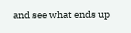and see what ends up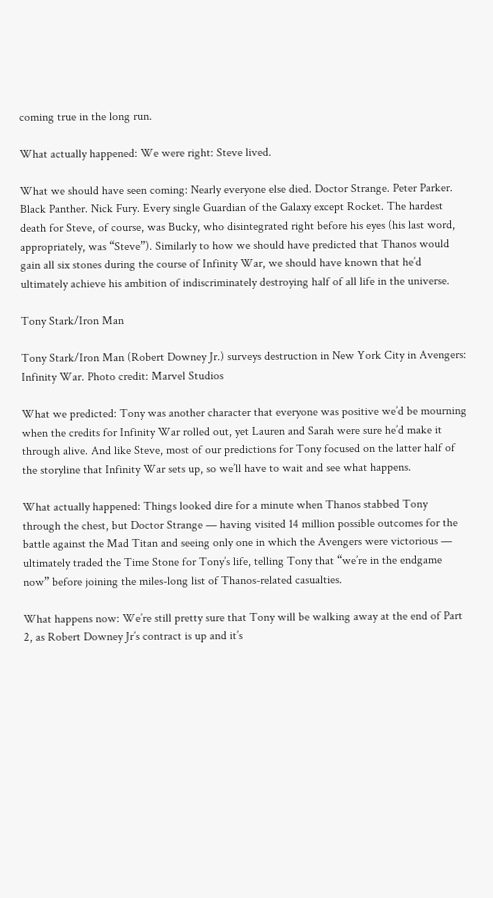coming true in the long run.

What actually happened: We were right: Steve lived.

What we should have seen coming: Nearly everyone else died. Doctor Strange. Peter Parker. Black Panther. Nick Fury. Every single Guardian of the Galaxy except Rocket. The hardest death for Steve, of course, was Bucky, who disintegrated right before his eyes (his last word, appropriately, was “Steve”). Similarly to how we should have predicted that Thanos would gain all six stones during the course of Infinity War, we should have known that he’d ultimately achieve his ambition of indiscriminately destroying half of all life in the universe.

Tony Stark/Iron Man

Tony Stark/Iron Man (Robert Downey Jr.) surveys destruction in New York City in Avengers: Infinity War. Photo credit: Marvel Studios

What we predicted: Tony was another character that everyone was positive we’d be mourning when the credits for Infinity War rolled out, yet Lauren and Sarah were sure he’d make it through alive. And like Steve, most of our predictions for Tony focused on the latter half of the storyline that Infinity War sets up, so we’ll have to wait and see what happens.

What actually happened: Things looked dire for a minute when Thanos stabbed Tony through the chest, but Doctor Strange — having visited 14 million possible outcomes for the battle against the Mad Titan and seeing only one in which the Avengers were victorious — ultimately traded the Time Stone for Tony’s life, telling Tony that “we’re in the endgame now” before joining the miles-long list of Thanos-related casualties.

What happens now: We’re still pretty sure that Tony will be walking away at the end of Part 2, as Robert Downey Jr’s contract is up and it’s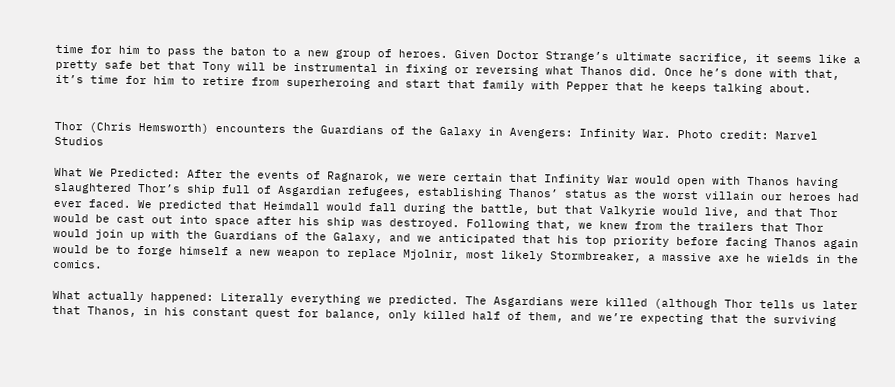time for him to pass the baton to a new group of heroes. Given Doctor Strange’s ultimate sacrifice, it seems like a pretty safe bet that Tony will be instrumental in fixing or reversing what Thanos did. Once he’s done with that, it’s time for him to retire from superheroing and start that family with Pepper that he keeps talking about.


Thor (Chris Hemsworth) encounters the Guardians of the Galaxy in Avengers: Infinity War. Photo credit: Marvel Studios

What We Predicted: After the events of Ragnarok, we were certain that Infinity War would open with Thanos having slaughtered Thor’s ship full of Asgardian refugees, establishing Thanos’ status as the worst villain our heroes had ever faced. We predicted that Heimdall would fall during the battle, but that Valkyrie would live, and that Thor would be cast out into space after his ship was destroyed. Following that, we knew from the trailers that Thor would join up with the Guardians of the Galaxy, and we anticipated that his top priority before facing Thanos again would be to forge himself a new weapon to replace Mjolnir, most likely Stormbreaker, a massive axe he wields in the comics.

What actually happened: Literally everything we predicted. The Asgardians were killed (although Thor tells us later that Thanos, in his constant quest for balance, only killed half of them, and we’re expecting that the surviving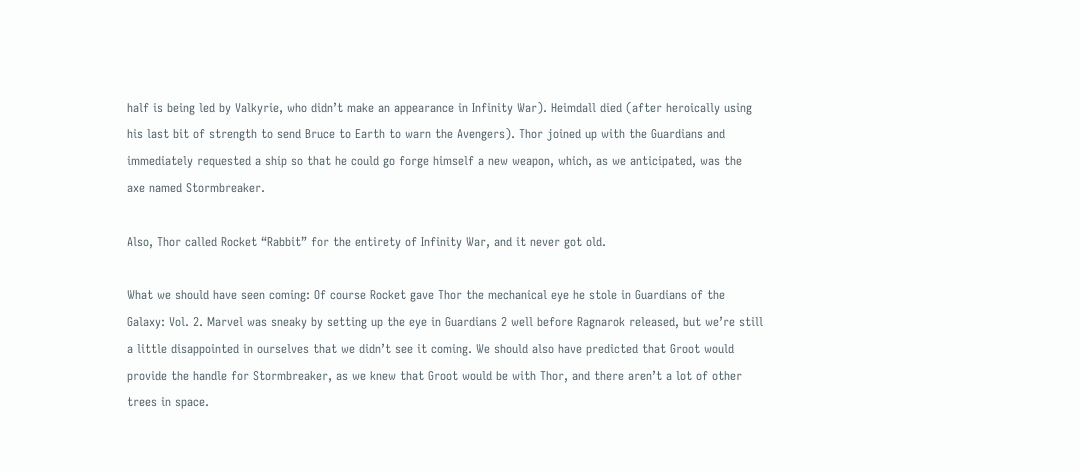half is being led by Valkyrie, who didn’t make an appearance in Infinity War). Heimdall died (after heroically using his last bit of strength to send Bruce to Earth to warn the Avengers). Thor joined up with the Guardians and immediately requested a ship so that he could go forge himself a new weapon, which, as we anticipated, was the axe named Stormbreaker.

Also, Thor called Rocket “Rabbit” for the entirety of Infinity War, and it never got old.

What we should have seen coming: Of course Rocket gave Thor the mechanical eye he stole in Guardians of the Galaxy: Vol. 2. Marvel was sneaky by setting up the eye in Guardians 2 well before Ragnarok released, but we’re still a little disappointed in ourselves that we didn’t see it coming. We should also have predicted that Groot would provide the handle for Stormbreaker, as we knew that Groot would be with Thor, and there aren’t a lot of other trees in space.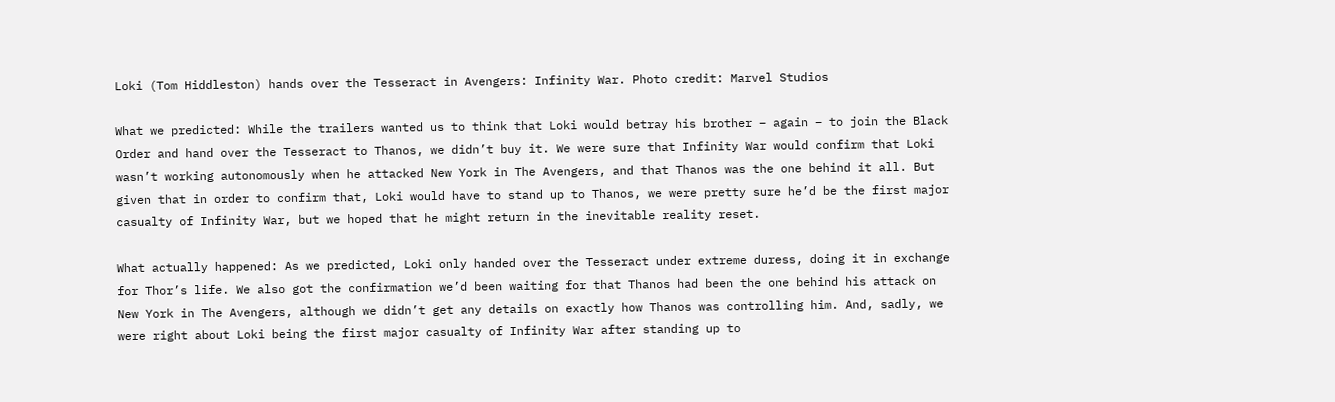Loki (Tom Hiddleston) hands over the Tesseract in Avengers: Infinity War. Photo credit: Marvel Studios

What we predicted: While the trailers wanted us to think that Loki would betray his brother – again – to join the Black Order and hand over the Tesseract to Thanos, we didn’t buy it. We were sure that Infinity War would confirm that Loki wasn’t working autonomously when he attacked New York in The Avengers, and that Thanos was the one behind it all. But given that in order to confirm that, Loki would have to stand up to Thanos, we were pretty sure he’d be the first major casualty of Infinity War, but we hoped that he might return in the inevitable reality reset.

What actually happened: As we predicted, Loki only handed over the Tesseract under extreme duress, doing it in exchange for Thor’s life. We also got the confirmation we’d been waiting for that Thanos had been the one behind his attack on New York in The Avengers, although we didn’t get any details on exactly how Thanos was controlling him. And, sadly, we were right about Loki being the first major casualty of Infinity War after standing up to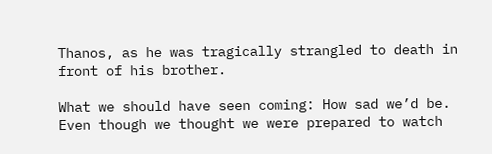Thanos, as he was tragically strangled to death in front of his brother.

What we should have seen coming: How sad we’d be. Even though we thought we were prepared to watch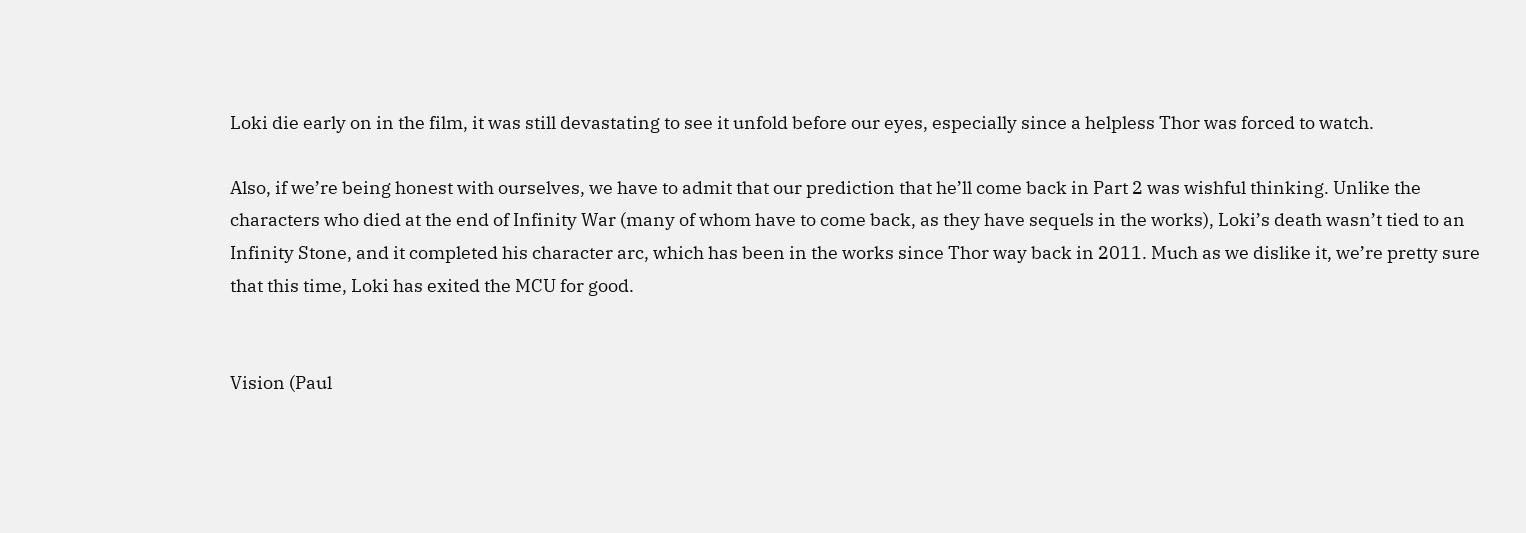Loki die early on in the film, it was still devastating to see it unfold before our eyes, especially since a helpless Thor was forced to watch.

Also, if we’re being honest with ourselves, we have to admit that our prediction that he’ll come back in Part 2 was wishful thinking. Unlike the characters who died at the end of Infinity War (many of whom have to come back, as they have sequels in the works), Loki’s death wasn’t tied to an Infinity Stone, and it completed his character arc, which has been in the works since Thor way back in 2011. Much as we dislike it, we’re pretty sure that this time, Loki has exited the MCU for good.


Vision (Paul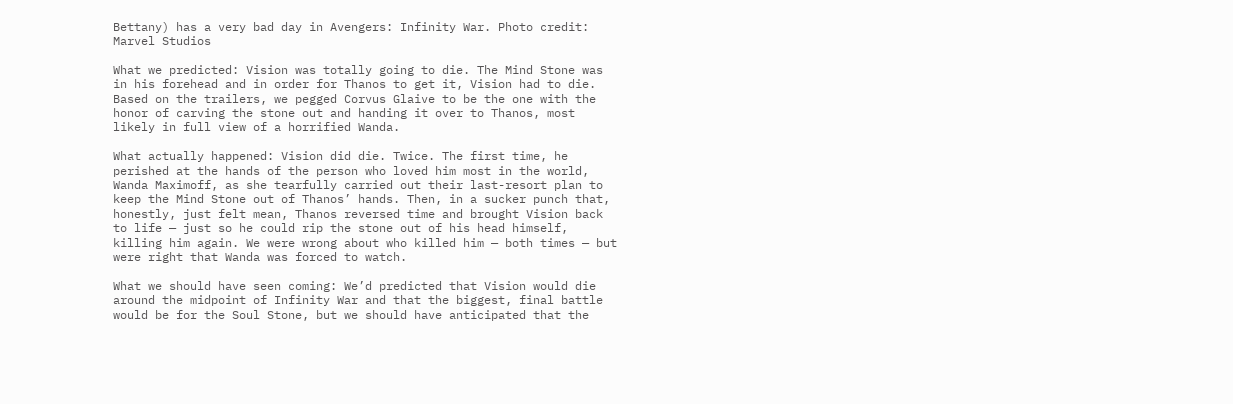Bettany) has a very bad day in Avengers: Infinity War. Photo credit: Marvel Studios

What we predicted: Vision was totally going to die. The Mind Stone was in his forehead and in order for Thanos to get it, Vision had to die. Based on the trailers, we pegged Corvus Glaive to be the one with the honor of carving the stone out and handing it over to Thanos, most likely in full view of a horrified Wanda.

What actually happened: Vision did die. Twice. The first time, he perished at the hands of the person who loved him most in the world, Wanda Maximoff, as she tearfully carried out their last-resort plan to keep the Mind Stone out of Thanos’ hands. Then, in a sucker punch that, honestly, just felt mean, Thanos reversed time and brought Vision back to life — just so he could rip the stone out of his head himself, killing him again. We were wrong about who killed him — both times — but were right that Wanda was forced to watch.

What we should have seen coming: We’d predicted that Vision would die around the midpoint of Infinity War and that the biggest, final battle would be for the Soul Stone, but we should have anticipated that the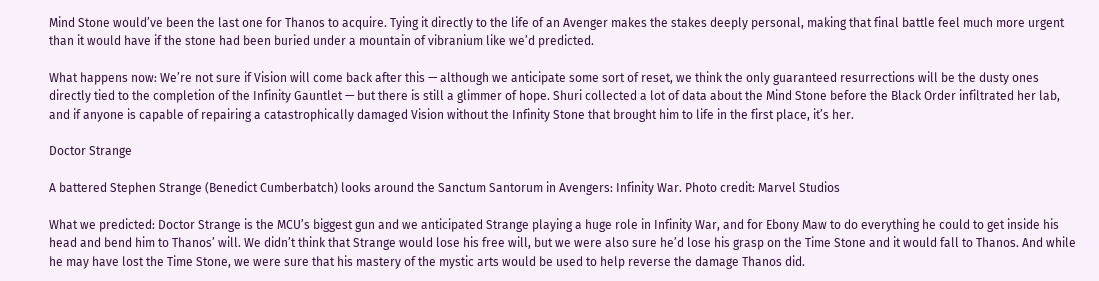Mind Stone would’ve been the last one for Thanos to acquire. Tying it directly to the life of an Avenger makes the stakes deeply personal, making that final battle feel much more urgent than it would have if the stone had been buried under a mountain of vibranium like we’d predicted.

What happens now: We’re not sure if Vision will come back after this — although we anticipate some sort of reset, we think the only guaranteed resurrections will be the dusty ones directly tied to the completion of the Infinity Gauntlet — but there is still a glimmer of hope. Shuri collected a lot of data about the Mind Stone before the Black Order infiltrated her lab, and if anyone is capable of repairing a catastrophically damaged Vision without the Infinity Stone that brought him to life in the first place, it’s her.

Doctor Strange

A battered Stephen Strange (Benedict Cumberbatch) looks around the Sanctum Santorum in Avengers: Infinity War. Photo credit: Marvel Studios

What we predicted: Doctor Strange is the MCU’s biggest gun and we anticipated Strange playing a huge role in Infinity War, and for Ebony Maw to do everything he could to get inside his head and bend him to Thanos’ will. We didn’t think that Strange would lose his free will, but we were also sure he’d lose his grasp on the Time Stone and it would fall to Thanos. And while he may have lost the Time Stone, we were sure that his mastery of the mystic arts would be used to help reverse the damage Thanos did.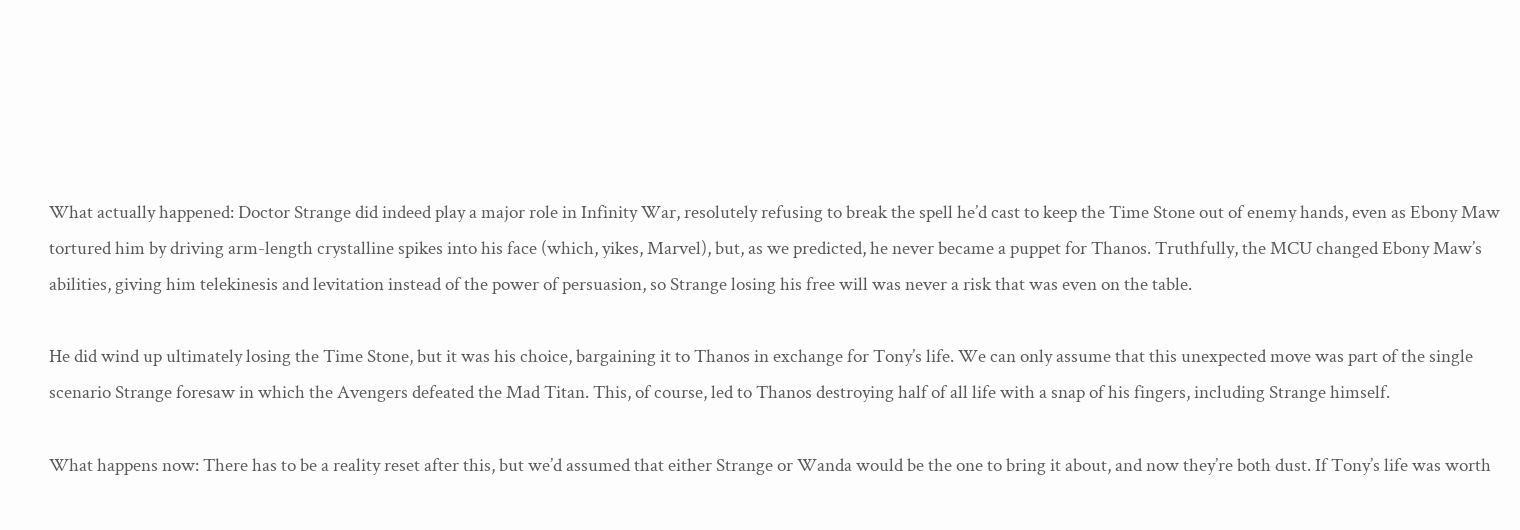What actually happened: Doctor Strange did indeed play a major role in Infinity War, resolutely refusing to break the spell he’d cast to keep the Time Stone out of enemy hands, even as Ebony Maw tortured him by driving arm-length crystalline spikes into his face (which, yikes, Marvel), but, as we predicted, he never became a puppet for Thanos. Truthfully, the MCU changed Ebony Maw’s abilities, giving him telekinesis and levitation instead of the power of persuasion, so Strange losing his free will was never a risk that was even on the table.

He did wind up ultimately losing the Time Stone, but it was his choice, bargaining it to Thanos in exchange for Tony’s life. We can only assume that this unexpected move was part of the single scenario Strange foresaw in which the Avengers defeated the Mad Titan. This, of course, led to Thanos destroying half of all life with a snap of his fingers, including Strange himself.

What happens now: There has to be a reality reset after this, but we’d assumed that either Strange or Wanda would be the one to bring it about, and now they’re both dust. If Tony’s life was worth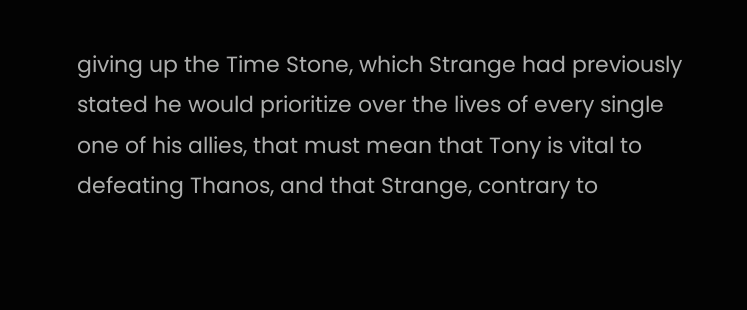giving up the Time Stone, which Strange had previously stated he would prioritize over the lives of every single one of his allies, that must mean that Tony is vital to defeating Thanos, and that Strange, contrary to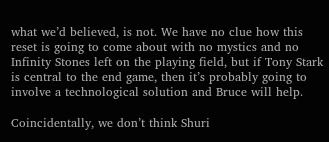what we’d believed, is not. We have no clue how this reset is going to come about with no mystics and no Infinity Stones left on the playing field, but if Tony Stark is central to the end game, then it’s probably going to involve a technological solution and Bruce will help.

Coincidentally, we don’t think Shuri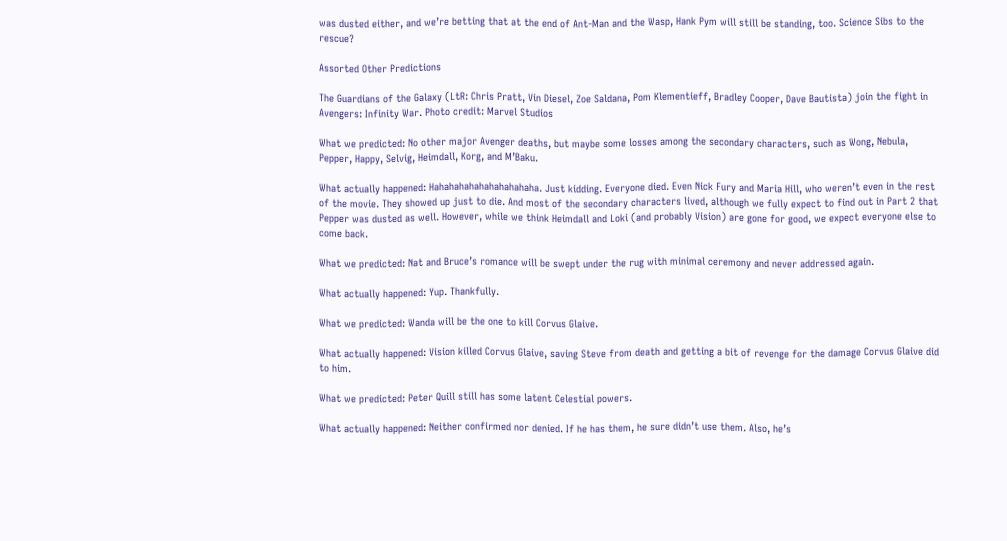was dusted either, and we’re betting that at the end of Ant-Man and the Wasp, Hank Pym will still be standing, too. Science Sibs to the rescue?

Assorted Other Predictions

The Guardians of the Galaxy (LtR: Chris Pratt, Vin Diesel, Zoe Saldana, Pom Klementieff, Bradley Cooper, Dave Bautista) join the fight in Avengers: Infinity War. Photo credit: Marvel Studios

What we predicted: No other major Avenger deaths, but maybe some losses among the secondary characters, such as Wong, Nebula, Pepper, Happy, Selvig, Heimdall, Korg, and M’Baku.

What actually happened: Hahahahahahahahahahaha. Just kidding. Everyone died. Even Nick Fury and Maria Hill, who weren’t even in the rest of the movie. They showed up just to die. And most of the secondary characters lived, although we fully expect to find out in Part 2 that Pepper was dusted as well. However, while we think Heimdall and Loki (and probably Vision) are gone for good, we expect everyone else to come back.

What we predicted: Nat and Bruce’s romance will be swept under the rug with minimal ceremony and never addressed again.

What actually happened: Yup. Thankfully.

What we predicted: Wanda will be the one to kill Corvus Glaive.

What actually happened: Vision killed Corvus Glaive, saving Steve from death and getting a bit of revenge for the damage Corvus Glaive did to him.

What we predicted: Peter Quill still has some latent Celestial powers.

What actually happened: Neither confirmed nor denied. If he has them, he sure didn’t use them. Also, he’s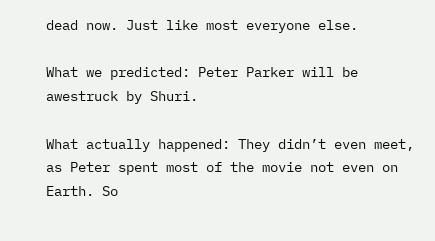dead now. Just like most everyone else.

What we predicted: Peter Parker will be awestruck by Shuri.

What actually happened: They didn’t even meet, as Peter spent most of the movie not even on Earth. So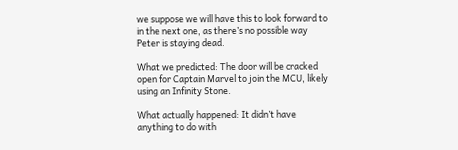we suppose we will have this to look forward to in the next one, as there’s no possible way Peter is staying dead.

What we predicted: The door will be cracked open for Captain Marvel to join the MCU, likely using an Infinity Stone.

What actually happened: It didn’t have anything to do with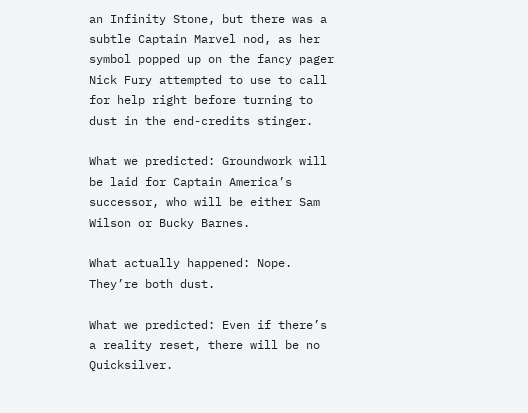an Infinity Stone, but there was a subtle Captain Marvel nod, as her symbol popped up on the fancy pager Nick Fury attempted to use to call for help right before turning to dust in the end-credits stinger.

What we predicted: Groundwork will be laid for Captain America’s successor, who will be either Sam Wilson or Bucky Barnes.

What actually happened: Nope. They’re both dust.

What we predicted: Even if there’s a reality reset, there will be no Quicksilver.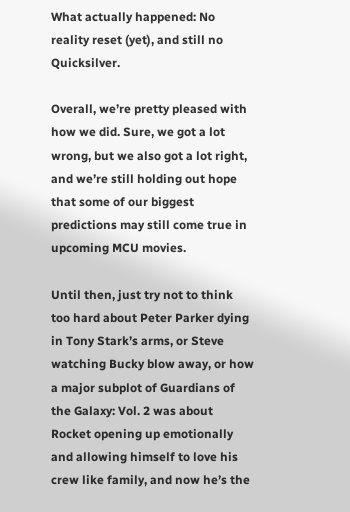What actually happened: No reality reset (yet), and still no Quicksilver.

Overall, we’re pretty pleased with how we did. Sure, we got a lot wrong, but we also got a lot right, and we’re still holding out hope that some of our biggest predictions may still come true in upcoming MCU movies.

Until then, just try not to think too hard about Peter Parker dying in Tony Stark’s arms, or Steve watching Bucky blow away, or how a major subplot of Guardians of the Galaxy: Vol. 2 was about Rocket opening up emotionally and allowing himself to love his crew like family, and now he’s the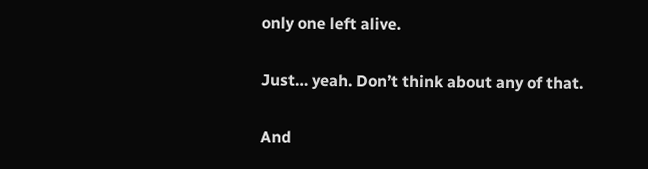only one left alive.

Just… yeah. Don’t think about any of that.

And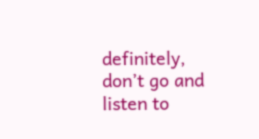definitely, don’t go and listen to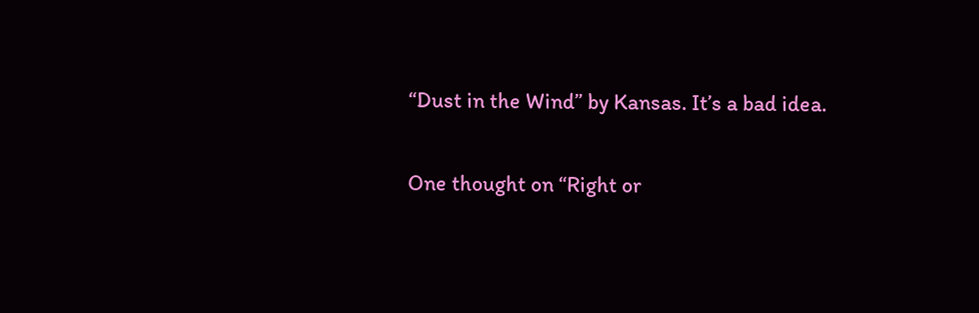“Dust in the Wind” by Kansas. It’s a bad idea.

One thought on “Right or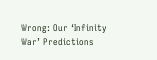Wrong: Our ‘Infinity War’ Predictions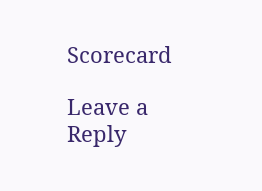Scorecard

Leave a Reply